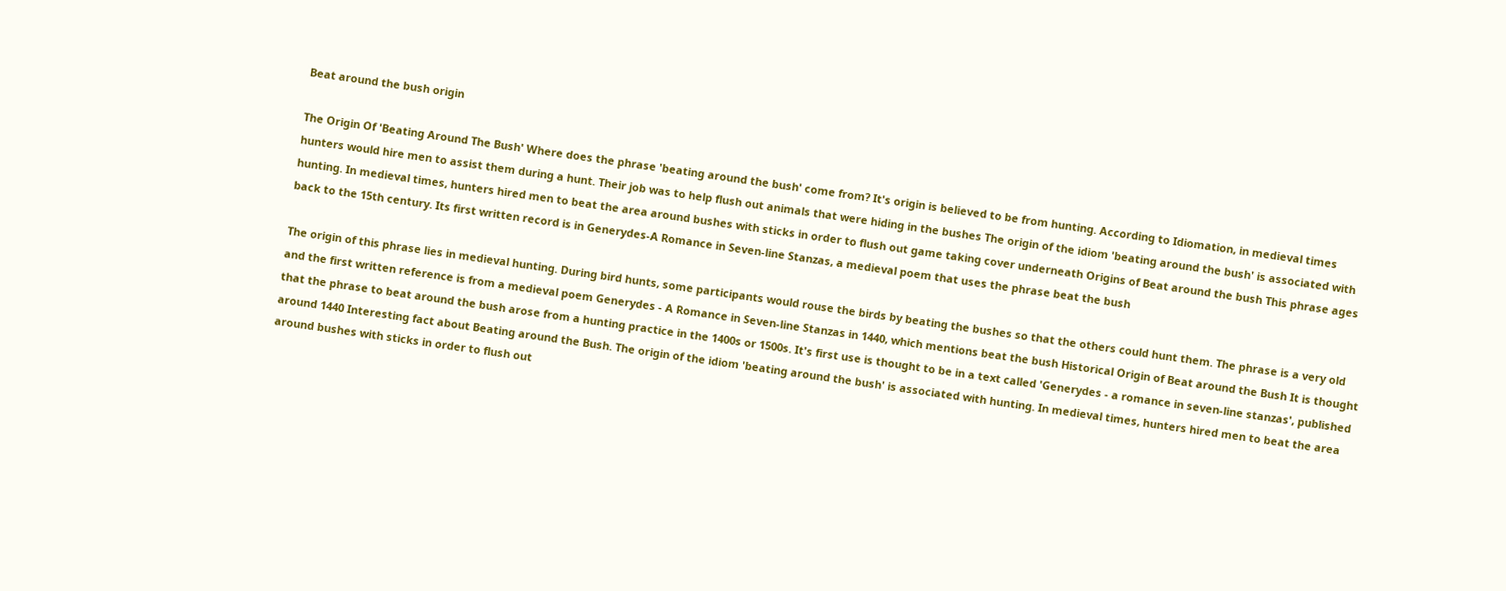Beat around the bush origin

The Origin Of 'Beating Around The Bush' Where does the phrase 'beating around the bush' come from? It's origin is believed to be from hunting. According to Idiomation, in medieval times hunters would hire men to assist them during a hunt. Their job was to help flush out animals that were hiding in the bushes The origin of the idiom 'beating around the bush' is associated with hunting. In medieval times, hunters hired men to beat the area around bushes with sticks in order to flush out game taking cover underneath Origins of Beat around the bush This phrase ages back to the 15th century. Its first written record is in Generydes-A Romance in Seven-line Stanzas, a medieval poem that uses the phrase beat the bush

The origin of this phrase lies in medieval hunting. During bird hunts, some participants would rouse the birds by beating the bushes so that the others could hunt them. The phrase is a very old and the first written reference is from a medieval poem Generydes - A Romance in Seven-line Stanzas in 1440, which mentions beat the bush Historical Origin of Beat around the Bush It is thought that the phrase to beat around the bush arose from a hunting practice in the 1400s or 1500s. It's first use is thought to be in a text called 'Generydes - a romance in seven-line stanzas', published around 1440 Interesting fact about Beating around the Bush. The origin of the idiom 'beating around the bush' is associated with hunting. In medieval times, hunters hired men to beat the area around bushes with sticks in order to flush out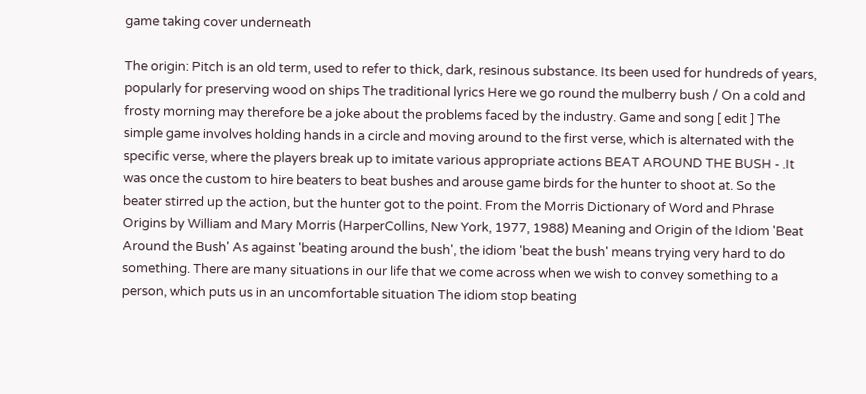game taking cover underneath

The origin: Pitch is an old term, used to refer to thick, dark, resinous substance. Its been used for hundreds of years, popularly for preserving wood on ships The traditional lyrics Here we go round the mulberry bush / On a cold and frosty morning may therefore be a joke about the problems faced by the industry. Game and song [ edit ] The simple game involves holding hands in a circle and moving around to the first verse, which is alternated with the specific verse, where the players break up to imitate various appropriate actions BEAT AROUND THE BUSH - .It was once the custom to hire beaters to beat bushes and arouse game birds for the hunter to shoot at. So the beater stirred up the action, but the hunter got to the point. From the Morris Dictionary of Word and Phrase Origins by William and Mary Morris (HarperCollins, New York, 1977, 1988) Meaning and Origin of the Idiom 'Beat Around the Bush' As against 'beating around the bush', the idiom 'beat the bush' means trying very hard to do something. There are many situations in our life that we come across when we wish to convey something to a person, which puts us in an uncomfortable situation The idiom stop beating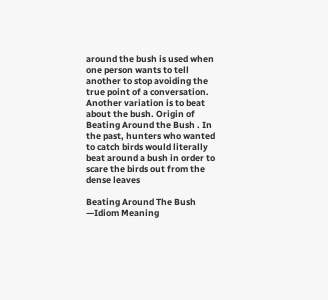around the bush is used when one person wants to tell another to stop avoiding the true point of a conversation. Another variation is to beat about the bush. Origin of Beating Around the Bush . In the past, hunters who wanted to catch birds would literally beat around a bush in order to scare the birds out from the dense leaves

Beating Around The Bush —Idiom Meaning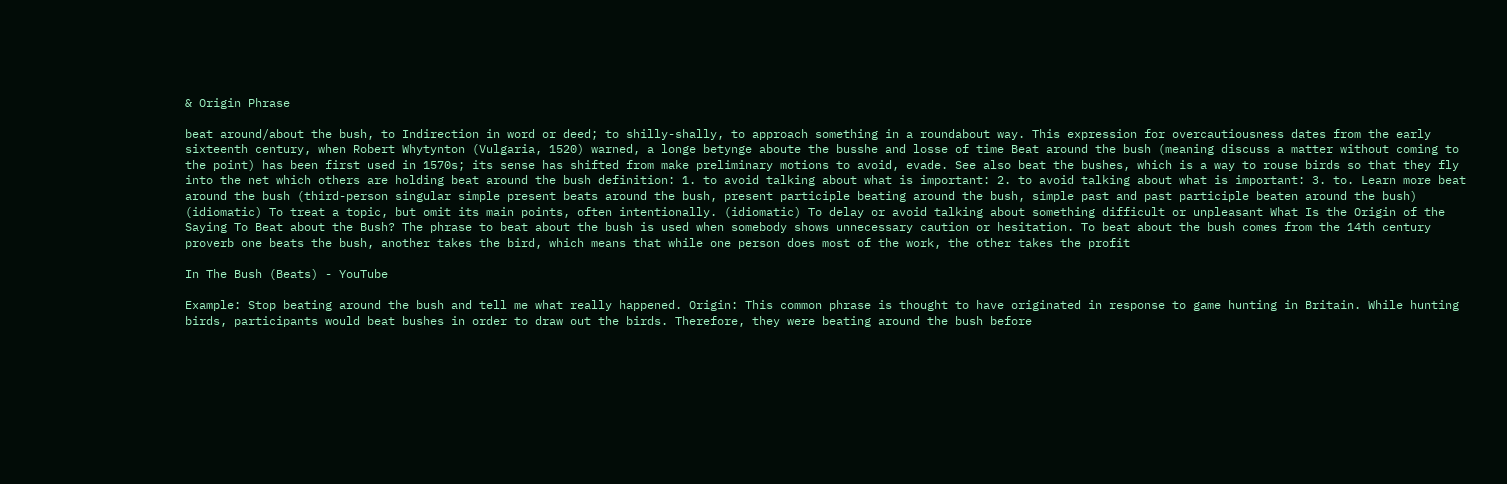& Origin Phrase

beat around/about the bush, to Indirection in word or deed; to shilly-shally, to approach something in a roundabout way. This expression for overcautiousness dates from the early sixteenth century, when Robert Whytynton (Vulgaria, 1520) warned, a longe betynge aboute the busshe and losse of time Beat around the bush (meaning discuss a matter without coming to the point) has been first used in 1570s; its sense has shifted from make preliminary motions to avoid, evade. See also beat the bushes, which is a way to rouse birds so that they fly into the net which others are holding beat around the bush definition: 1. to avoid talking about what is important: 2. to avoid talking about what is important: 3. to. Learn more beat around the bush (third-person singular simple present beats around the bush, present participle beating around the bush, simple past and past participle beaten around the bush) (idiomatic) To treat a topic, but omit its main points, often intentionally. (idiomatic) To delay or avoid talking about something difficult or unpleasant What Is the Origin of the Saying To Beat about the Bush? The phrase to beat about the bush is used when somebody shows unnecessary caution or hesitation. To beat about the bush comes from the 14th century proverb one beats the bush, another takes the bird, which means that while one person does most of the work, the other takes the profit

In The Bush (Beats) - YouTube

Example: Stop beating around the bush and tell me what really happened. Origin: This common phrase is thought to have originated in response to game hunting in Britain. While hunting birds, participants would beat bushes in order to draw out the birds. Therefore, they were beating around the bush before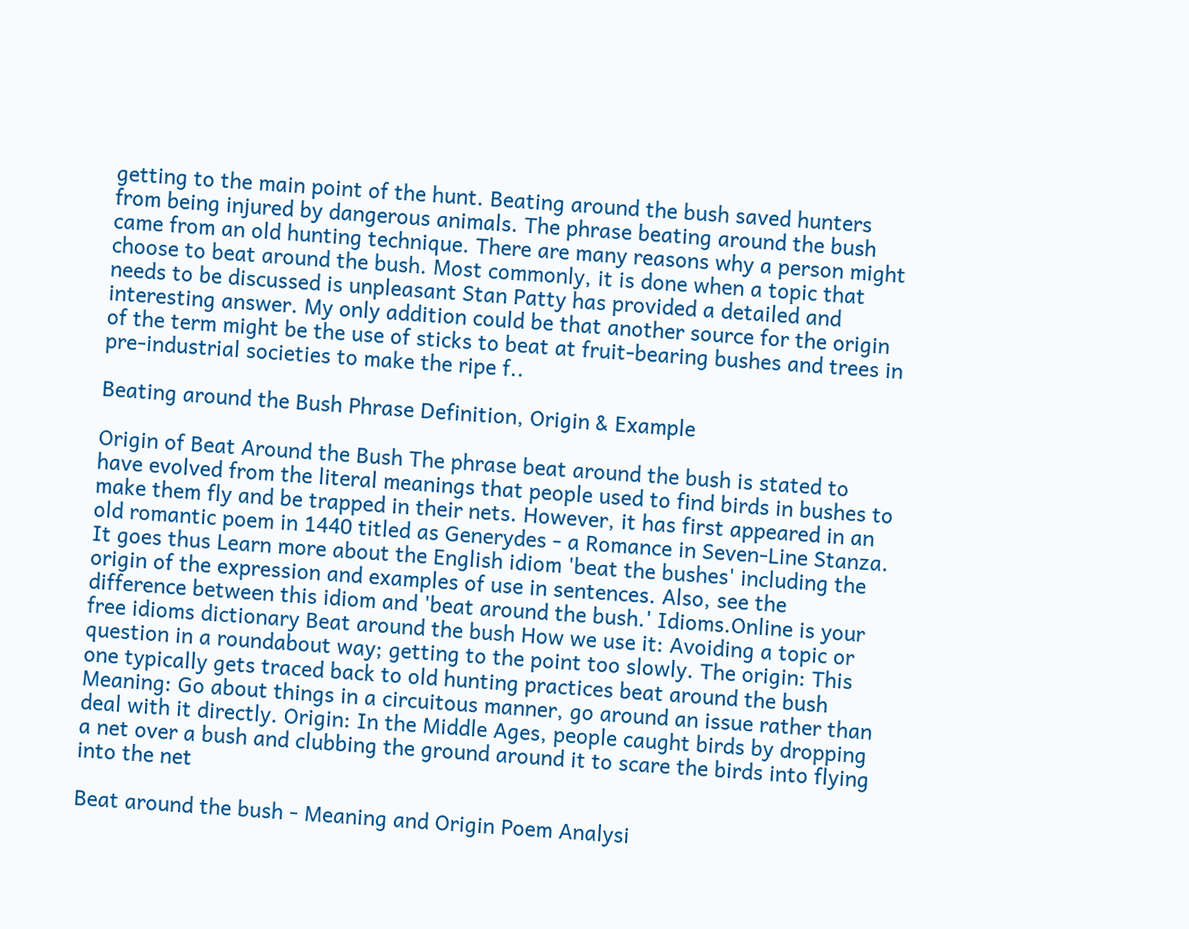getting to the main point of the hunt. Beating around the bush saved hunters from being injured by dangerous animals. The phrase beating around the bush came from an old hunting technique. There are many reasons why a person might choose to beat around the bush. Most commonly, it is done when a topic that needs to be discussed is unpleasant Stan Patty has provided a detailed and interesting answer. My only addition could be that another source for the origin of the term might be the use of sticks to beat at fruit-bearing bushes and trees in pre-industrial societies to make the ripe f..

Beating around the Bush Phrase Definition, Origin & Example

Origin of Beat Around the Bush The phrase beat around the bush is stated to have evolved from the literal meanings that people used to find birds in bushes to make them fly and be trapped in their nets. However, it has first appeared in an old romantic poem in 1440 titled as Generydes - a Romance in Seven-Line Stanza. It goes thus Learn more about the English idiom 'beat the bushes' including the origin of the expression and examples of use in sentences. Also, see the difference between this idiom and 'beat around the bush.' Idioms.Online is your free idioms dictionary Beat around the bush How we use it: Avoiding a topic or question in a roundabout way; getting to the point too slowly. The origin: This one typically gets traced back to old hunting practices beat around the bush Meaning: Go about things in a circuitous manner, go around an issue rather than deal with it directly. Origin: In the Middle Ages, people caught birds by dropping a net over a bush and clubbing the ground around it to scare the birds into flying into the net

Beat around the bush - Meaning and Origin Poem Analysi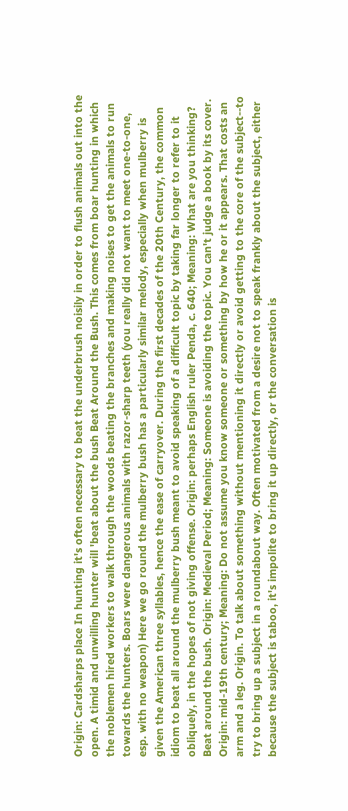Origin: Cardsharps place In hunting it's often necessary to beat the underbrush noisily in order to flush animals out into the open. A timid and unwilling hunter will 'beat about the bush Beat Around the Bush. This comes from boar hunting in which the noblemen hired workers to walk through the woods beating the branches and making noises to get the animals to run towards the hunters. Boars were dangerous animals with razor-sharp teeth (you really did not want to meet one-to-one, esp. with no weapon) Here we go round the mulberry bush has a particularly similar melody, especially when mulberry is given the American three syllables, hence the ease of carryover. During the first decades of the 20th Century, the common idiom to beat all around the mulberry bush meant to avoid speaking of a difficult topic by taking far longer to refer to it obliquely, in the hopes of not giving offense. Origin: perhaps English ruler Penda, c. 640; Meaning: What are you thinking? Beat around the bush. Origin: Medieval Period; Meaning: Someone is avoiding the topic. You can't judge a book by its cover. Origin: mid-19th century; Meaning: Do not assume you know someone or something by how he or it appears. That costs an arm and a leg. Origin. To talk about something without mentioning it directly or avoid getting to the core of the subject--to try to bring up a subject in a roundabout way. Often motivated from a desire not to speak frankly about the subject, either because the subject is taboo, it's impolite to bring it up directly, or the conversation is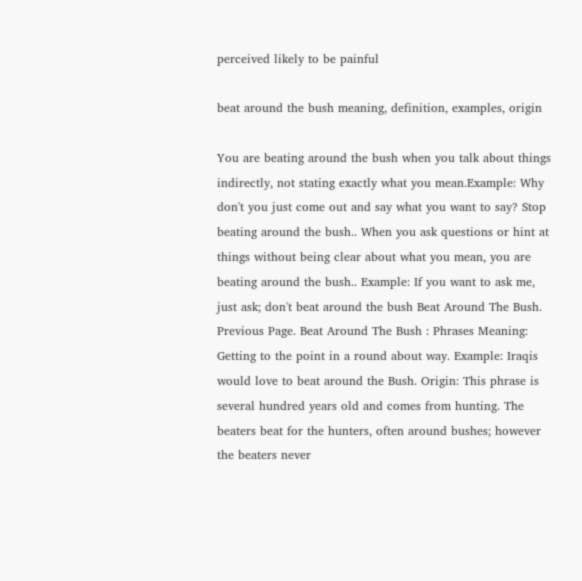perceived likely to be painful

beat around the bush meaning, definition, examples, origin

You are beating around the bush when you talk about things indirectly, not stating exactly what you mean.Example: Why don't you just come out and say what you want to say? Stop beating around the bush.. When you ask questions or hint at things without being clear about what you mean, you are beating around the bush.. Example: If you want to ask me, just ask; don't beat around the bush Beat Around The Bush. Previous Page. Beat Around The Bush : Phrases Meaning: Getting to the point in a round about way. Example: Iraqis would love to beat around the Bush. Origin: This phrase is several hundred years old and comes from hunting. The beaters beat for the hunters, often around bushes; however the beaters never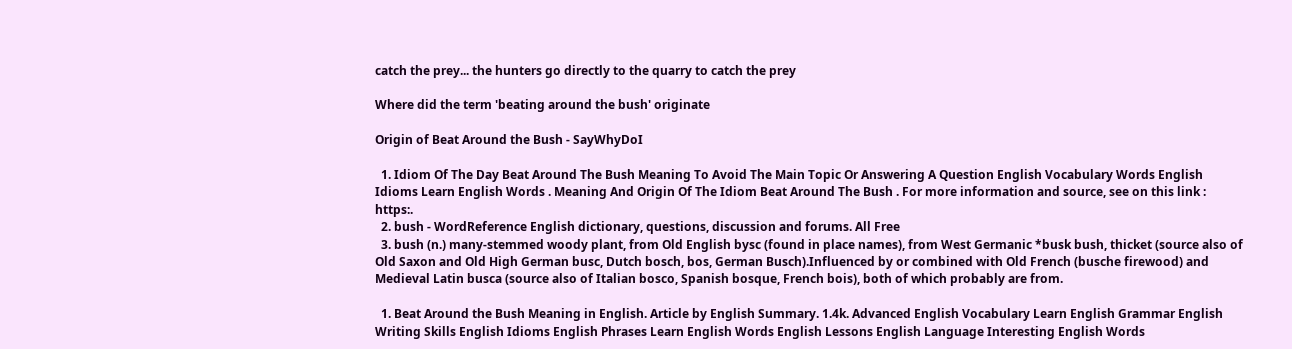catch the prey... the hunters go directly to the quarry to catch the prey

Where did the term 'beating around the bush' originate

Origin of Beat Around the Bush - SayWhyDoI

  1. Idiom Of The Day Beat Around The Bush Meaning To Avoid The Main Topic Or Answering A Question English Vocabulary Words English Idioms Learn English Words . Meaning And Origin Of The Idiom Beat Around The Bush . For more information and source, see on this link : https:.
  2. bush - WordReference English dictionary, questions, discussion and forums. All Free
  3. bush (n.) many-stemmed woody plant, from Old English bysc (found in place names), from West Germanic *busk bush, thicket (source also of Old Saxon and Old High German busc, Dutch bosch, bos, German Busch).Influenced by or combined with Old French (busche firewood) and Medieval Latin busca (source also of Italian bosco, Spanish bosque, French bois), both of which probably are from.

  1. Beat Around the Bush Meaning in English. Article by English Summary. 1.4k. Advanced English Vocabulary Learn English Grammar English Writing Skills English Idioms English Phrases Learn English Words English Lessons English Language Interesting English Words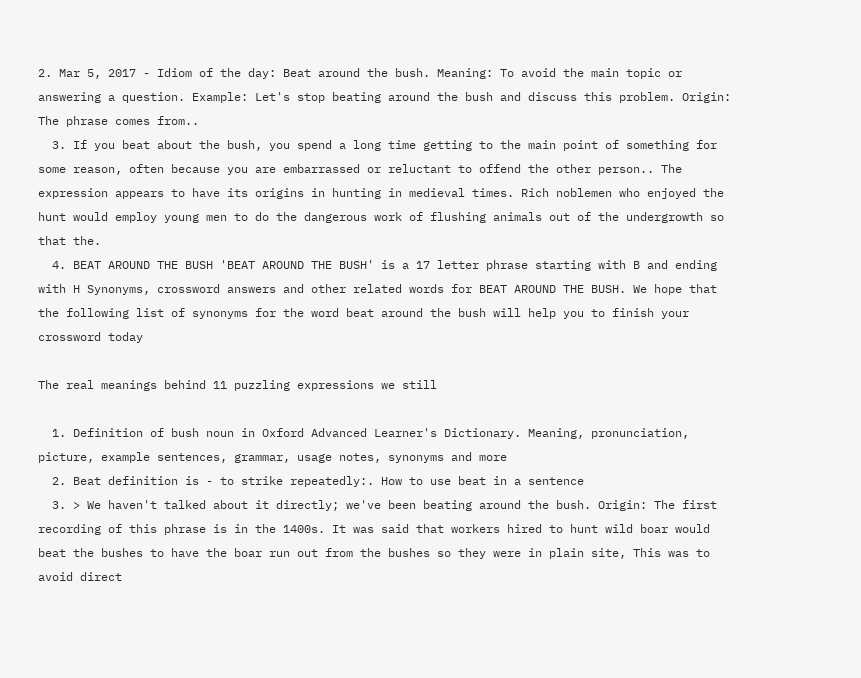2. Mar 5, 2017 - Idiom of the day: Beat around the bush. Meaning: To avoid the main topic or answering a question. Example: Let's stop beating around the bush and discuss this problem. Origin: The phrase comes from..
  3. If you beat about the bush, you spend a long time getting to the main point of something for some reason, often because you are embarrassed or reluctant to offend the other person.. The expression appears to have its origins in hunting in medieval times. Rich noblemen who enjoyed the hunt would employ young men to do the dangerous work of flushing animals out of the undergrowth so that the.
  4. BEAT AROUND THE BUSH 'BEAT AROUND THE BUSH' is a 17 letter phrase starting with B and ending with H Synonyms, crossword answers and other related words for BEAT AROUND THE BUSH. We hope that the following list of synonyms for the word beat around the bush will help you to finish your crossword today

The real meanings behind 11 puzzling expressions we still

  1. Definition of bush noun in Oxford Advanced Learner's Dictionary. Meaning, pronunciation, picture, example sentences, grammar, usage notes, synonyms and more
  2. Beat definition is - to strike repeatedly:. How to use beat in a sentence
  3. > We haven't talked about it directly; we've been beating around the bush. Origin: The first recording of this phrase is in the 1400s. It was said that workers hired to hunt wild boar would beat the bushes to have the boar run out from the bushes so they were in plain site, This was to avoid direct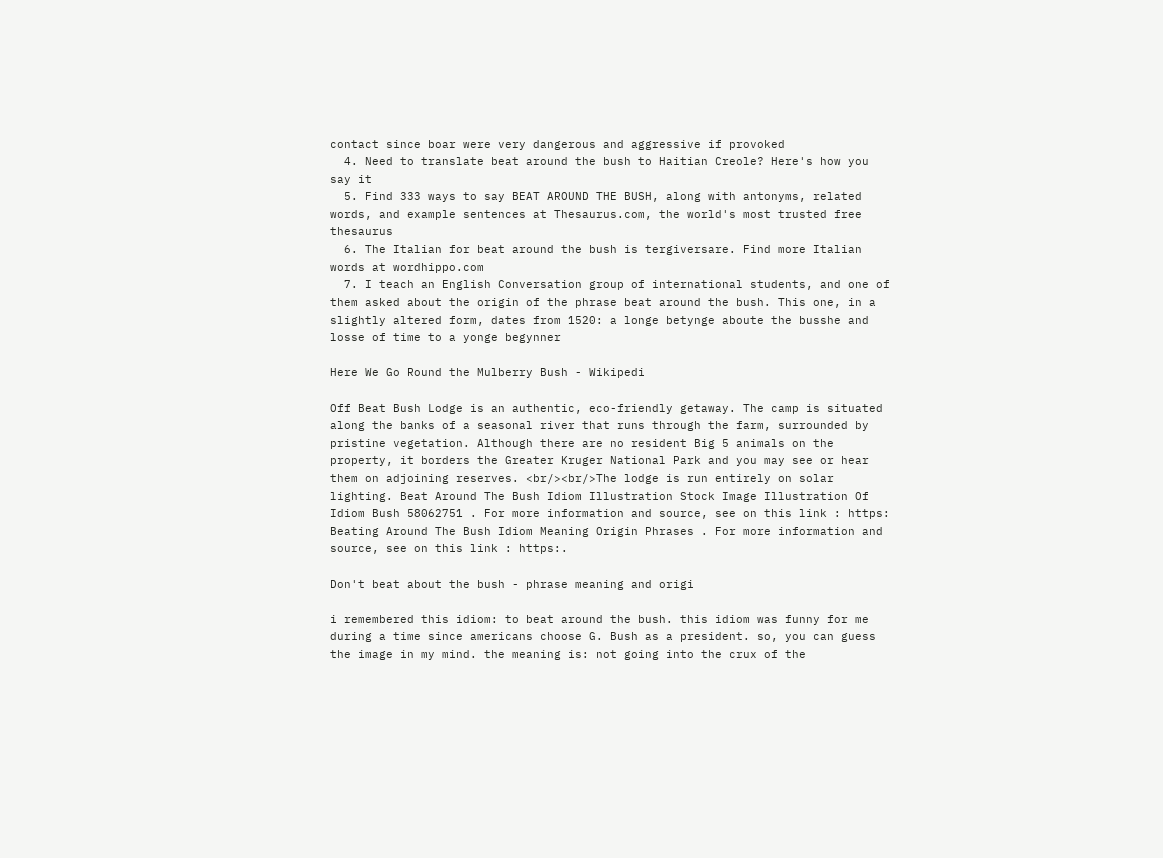contact since boar were very dangerous and aggressive if provoked
  4. Need to translate beat around the bush to Haitian Creole? Here's how you say it
  5. Find 333 ways to say BEAT AROUND THE BUSH, along with antonyms, related words, and example sentences at Thesaurus.com, the world's most trusted free thesaurus
  6. The Italian for beat around the bush is tergiversare. Find more Italian words at wordhippo.com
  7. I teach an English Conversation group of international students, and one of them asked about the origin of the phrase beat around the bush. This one, in a slightly altered form, dates from 1520: a longe betynge aboute the busshe and losse of time to a yonge begynner

Here We Go Round the Mulberry Bush - Wikipedi

Off Beat Bush Lodge is an authentic, eco-friendly getaway. The camp is situated along the banks of a seasonal river that runs through the farm, surrounded by pristine vegetation. Although there are no resident Big 5 animals on the property, it borders the Greater Kruger National Park and you may see or hear them on adjoining reserves. <br/><br/>The lodge is run entirely on solar lighting. Beat Around The Bush Idiom Illustration Stock Image Illustration Of Idiom Bush 58062751 . For more information and source, see on this link : https: Beating Around The Bush Idiom Meaning Origin Phrases . For more information and source, see on this link : https:.

Don't beat about the bush - phrase meaning and origi

i remembered this idiom: to beat around the bush. this idiom was funny for me during a time since americans choose G. Bush as a president. so, you can guess the image in my mind. the meaning is: not going into the crux of the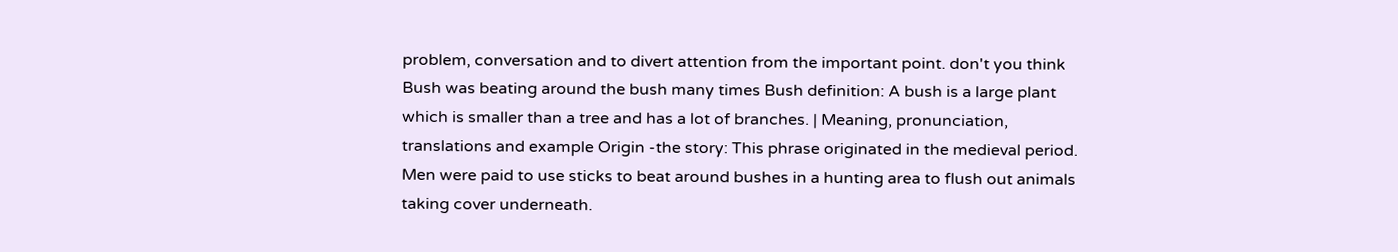problem, conversation and to divert attention from the important point. don't you think Bush was beating around the bush many times Bush definition: A bush is a large plant which is smaller than a tree and has a lot of branches. | Meaning, pronunciation, translations and example Origin -the story: This phrase originated in the medieval period. Men were paid to use sticks to beat around bushes in a hunting area to flush out animals taking cover underneath.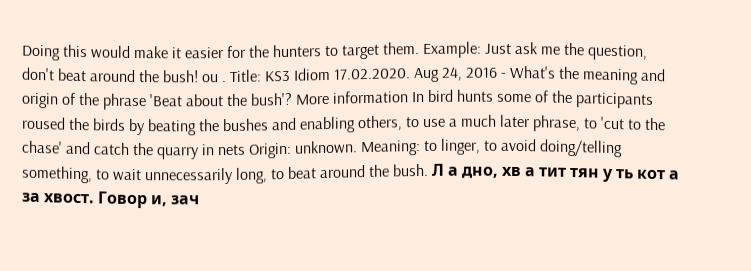Doing this would make it easier for the hunters to target them. Example: Just ask me the question, don't beat around the bush! ou . Title: KS3 Idiom 17.02.2020. Aug 24, 2016 - What's the meaning and origin of the phrase 'Beat about the bush'? More information In bird hunts some of the participants roused the birds by beating the bushes and enabling others, to use a much later phrase, to 'cut to the chase' and catch the quarry in nets Origin: unknown. Meaning: to linger, to avoid doing/telling something, to wait unnecessarily long, to beat around the bush. Л а дно, хв а тит тян у ть кот а за хвост. Говор и, зач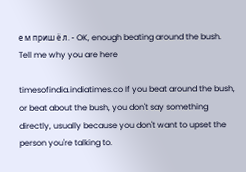е м приш ё л. - OK, enough beating around the bush. Tell me why you are here

timesofindia.indiatimes.co If you beat around the bush, or beat about the bush, you don't say something directly, usually because you don't want to upset the person you're talking to.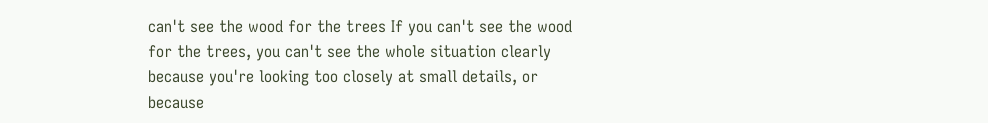can't see the wood for the trees If you can't see the wood for the trees, you can't see the whole situation clearly because you're looking too closely at small details, or because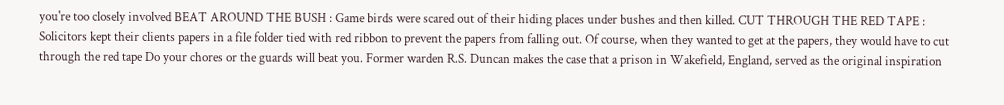you're too closely involved BEAT AROUND THE BUSH : Game birds were scared out of their hiding places under bushes and then killed. CUT THROUGH THE RED TAPE : Solicitors kept their clients papers in a file folder tied with red ribbon to prevent the papers from falling out. Of course, when they wanted to get at the papers, they would have to cut through the red tape Do your chores or the guards will beat you. Former warden R.S. Duncan makes the case that a prison in Wakefield, England, served as the original inspiration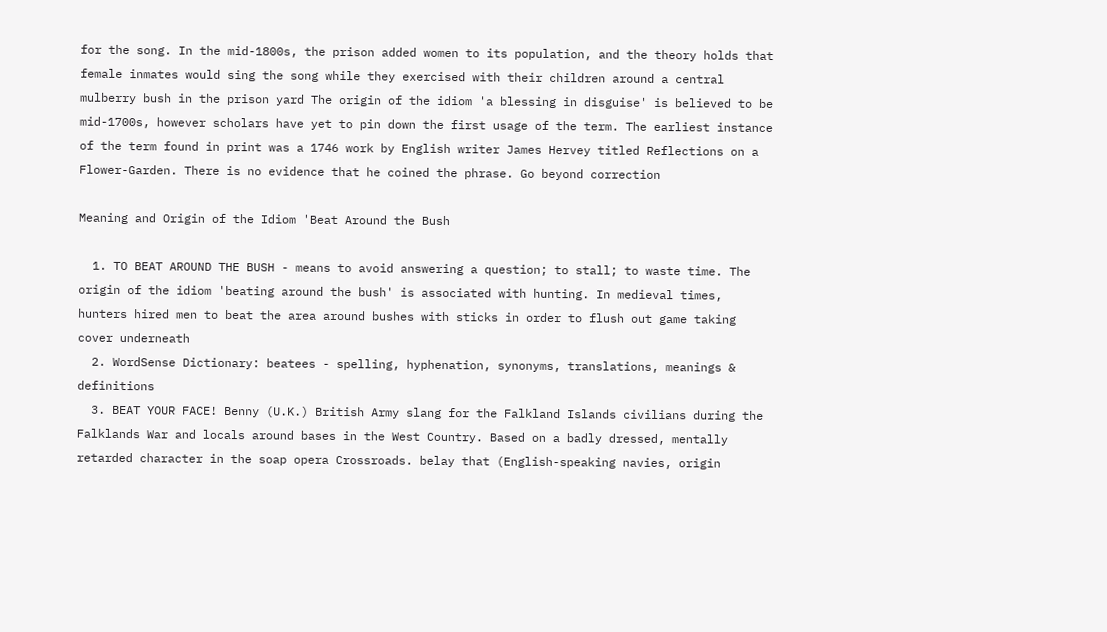for the song. In the mid-1800s, the prison added women to its population, and the theory holds that female inmates would sing the song while they exercised with their children around a central mulberry bush in the prison yard The origin of the idiom 'a blessing in disguise' is believed to be mid-1700s, however scholars have yet to pin down the first usage of the term. The earliest instance of the term found in print was a 1746 work by English writer James Hervey titled Reflections on a Flower-Garden. There is no evidence that he coined the phrase. Go beyond correction

Meaning and Origin of the Idiom 'Beat Around the Bush

  1. TO BEAT AROUND THE BUSH - means to avoid answering a question; to stall; to waste time. The origin of the idiom 'beating around the bush' is associated with hunting. In medieval times, hunters hired men to beat the area around bushes with sticks in order to flush out game taking cover underneath
  2. WordSense Dictionary: beatees - spelling, hyphenation, synonyms, translations, meanings & definitions
  3. BEAT YOUR FACE! Benny (U.K.) British Army slang for the Falkland Islands civilians during the Falklands War and locals around bases in the West Country. Based on a badly dressed, mentally retarded character in the soap opera Crossroads. belay that (English-speaking navies, origin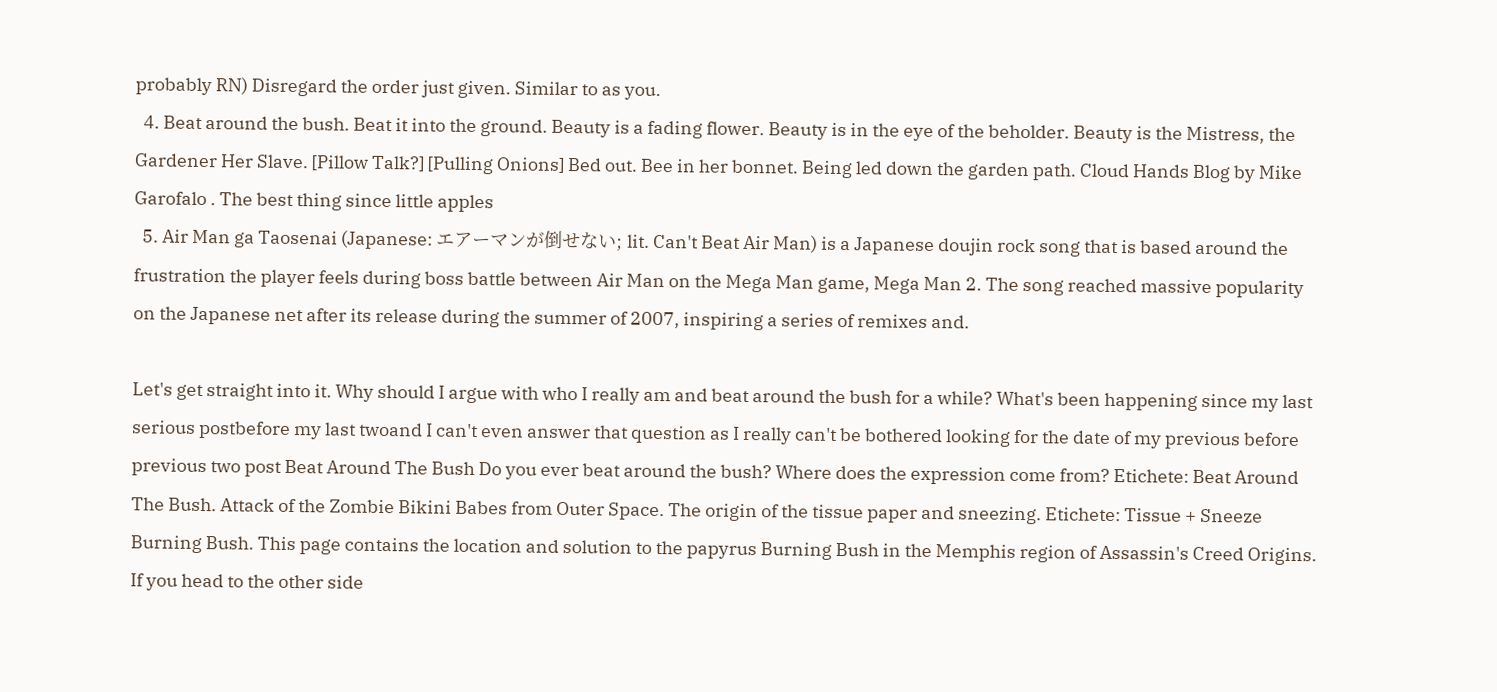probably RN) Disregard the order just given. Similar to as you.
  4. Beat around the bush. Beat it into the ground. Beauty is a fading flower. Beauty is in the eye of the beholder. Beauty is the Mistress, the Gardener Her Slave. [Pillow Talk?] [Pulling Onions] Bed out. Bee in her bonnet. Being led down the garden path. Cloud Hands Blog by Mike Garofalo . The best thing since little apples
  5. Air Man ga Taosenai (Japanese: エアーマンが倒せない; lit. Can't Beat Air Man) is a Japanese doujin rock song that is based around the frustration the player feels during boss battle between Air Man on the Mega Man game, Mega Man 2. The song reached massive popularity on the Japanese net after its release during the summer of 2007, inspiring a series of remixes and.

Let's get straight into it. Why should I argue with who I really am and beat around the bush for a while? What's been happening since my last serious postbefore my last twoand I can't even answer that question as I really can't be bothered looking for the date of my previous before previous two post Beat Around The Bush Do you ever beat around the bush? Where does the expression come from? Etichete: Beat Around The Bush. Attack of the Zombie Bikini Babes from Outer Space. The origin of the tissue paper and sneezing. Etichete: Tissue + Sneeze Burning Bush. This page contains the location and solution to the papyrus Burning Bush in the Memphis region of Assassin's Creed Origins. If you head to the other side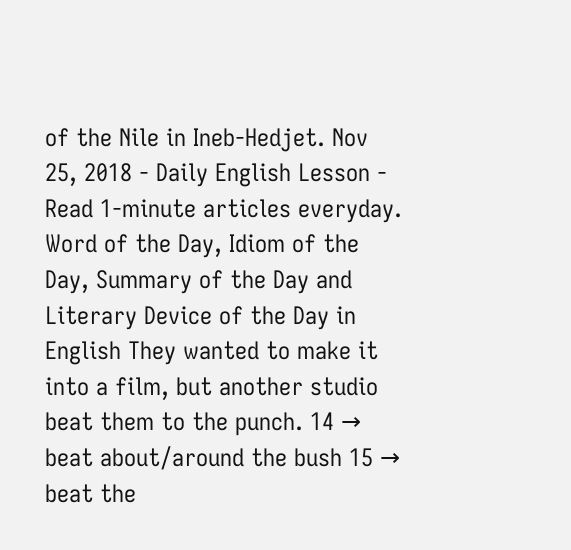of the Nile in Ineb-Hedjet. Nov 25, 2018 - Daily English Lesson - Read 1-minute articles everyday. Word of the Day, Idiom of the Day, Summary of the Day and Literary Device of the Day in English They wanted to make it into a film, but another studio beat them to the punch. 14 → beat about/around the bush 15 → beat the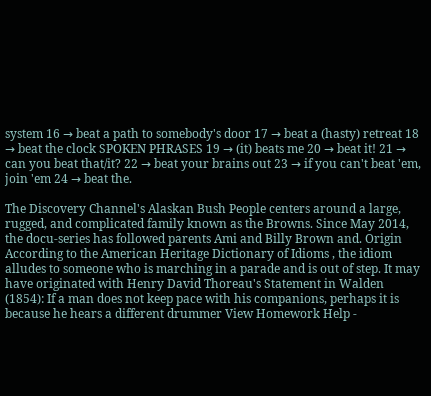system 16 → beat a path to somebody's door 17 → beat a (hasty) retreat 18 → beat the clock SPOKEN PHRASES 19 → (it) beats me 20 → beat it! 21 → can you beat that/it? 22 → beat your brains out 23 → if you can't beat 'em, join 'em 24 → beat the.

The Discovery Channel's Alaskan Bush People centers around a large, rugged, and complicated family known as the Browns. Since May 2014, the docu-series has followed parents Ami and Billy Brown and. Origin According to the American Heritage Dictionary of Idioms , the idiom alludes to someone who is marching in a parade and is out of step. It may have originated with Henry David Thoreau's Statement in Walden (1854): If a man does not keep pace with his companions, perhaps it is because he hears a different drummer View Homework Help -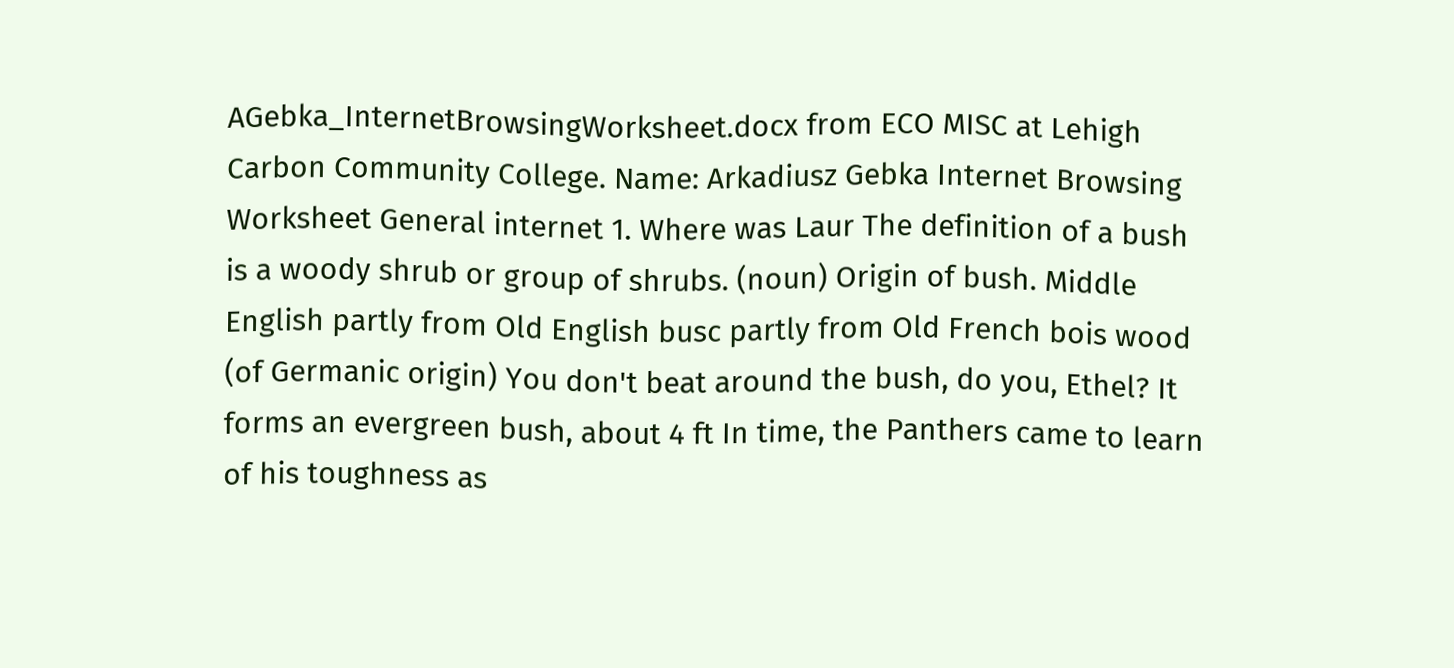AGebka_InternetBrowsingWorksheet.docx from ECO MISC at Lehigh Carbon Community College. Name: Arkadiusz Gebka Internet Browsing Worksheet General internet 1. Where was Laur The definition of a bush is a woody shrub or group of shrubs. (noun) Origin of bush. Middle English partly from Old English busc partly from Old French bois wood (of Germanic origin) You don't beat around the bush, do you, Ethel? It forms an evergreen bush, about 4 ft In time, the Panthers came to learn of his toughness as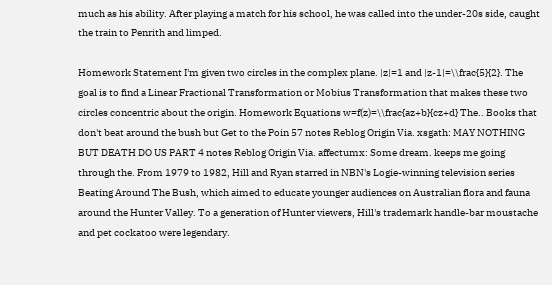much as his ability. After playing a match for his school, he was called into the under-20s side, caught the train to Penrith and limped.

Homework Statement I'm given two circles in the complex plane. |z|=1 and |z-1|=\\frac{5}{2}. The goal is to find a Linear Fractional Transformation or Mobius Transformation that makes these two circles concentric about the origin. Homework Equations w=f(z)=\\frac{az+b}{cz+d} The.. Books that don't beat around the bush but Get to the Poin 57 notes Reblog Origin Via. xsgath: MAY NOTHING BUT DEATH DO US PART 4 notes Reblog Origin Via. affectumx: Some dream. keeps me going through the. From 1979 to 1982, Hill and Ryan starred in NBN's Logie-winning television series Beating Around The Bush, which aimed to educate younger audiences on Australian flora and fauna around the Hunter Valley. To a generation of Hunter viewers, Hill's trademark handle-bar moustache and pet cockatoo were legendary.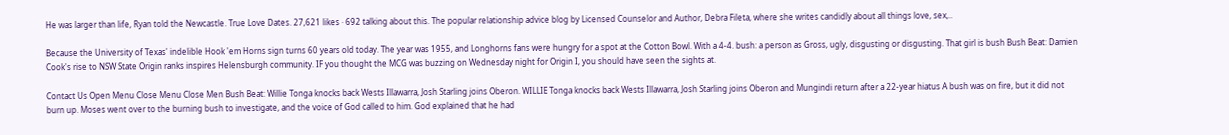He was larger than life, Ryan told the Newcastle. True Love Dates. 27,621 likes · 692 talking about this. The popular relationship advice blog by Licensed Counselor and Author, Debra Fileta, where she writes candidly about all things love, sex,..

Because the University of Texas' indelible Hook 'em Horns sign turns 60 years old today. The year was 1955, and Longhorns fans were hungry for a spot at the Cotton Bowl. With a 4-4. bush: a person as Gross, ugly, disgusting or disgusting. That girl is bush Bush Beat: Damien Cook's rise to NSW State Origin ranks inspires Helensburgh community. IF you thought the MCG was buzzing on Wednesday night for Origin I, you should have seen the sights at.

Contact Us Open Menu Close Menu Close Men Bush Beat: Willie Tonga knocks back Wests Illawarra, Josh Starling joins Oberon. WILLIE Tonga knocks back Wests Illawarra, Josh Starling joins Oberon and Mungindi return after a 22-year hiatus A bush was on fire, but it did not burn up. Moses went over to the burning bush to investigate, and the voice of God called to him. God explained that he had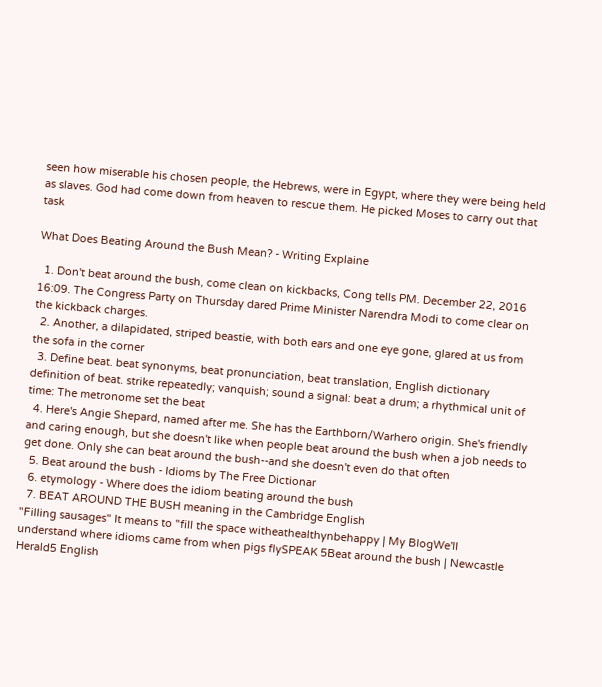seen how miserable his chosen people, the Hebrews, were in Egypt, where they were being held as slaves. God had come down from heaven to rescue them. He picked Moses to carry out that task

What Does Beating Around the Bush Mean? - Writing Explaine

  1. Don't beat around the bush, come clean on kickbacks, Cong tells PM. December 22, 2016 16:09. The Congress Party on Thursday dared Prime Minister Narendra Modi to come clear on the kickback charges.
  2. Another, a dilapidated, striped beastie, with both ears and one eye gone, glared at us from the sofa in the corner
  3. Define beat. beat synonyms, beat pronunciation, beat translation, English dictionary definition of beat. strike repeatedly; vanquish; sound a signal: beat a drum; a rhythmical unit of time: The metronome set the beat
  4. Here's Angie Shepard, named after me. She has the Earthborn/Warhero origin. She's friendly and caring enough, but she doesn't like when people beat around the bush when a job needs to get done. Only she can beat around the bush--and she doesn't even do that often
  5. Beat around the bush - Idioms by The Free Dictionar
  6. etymology - Where does the idiom beating around the bush
  7. BEAT AROUND THE BUSH meaning in the Cambridge English
"Filling sausages" It means to "fill the space witheathealthynbehappy | My BlogWe'll understand where idioms came from when pigs flySPEAK 5Beat around the bush | Newcastle Herald5 English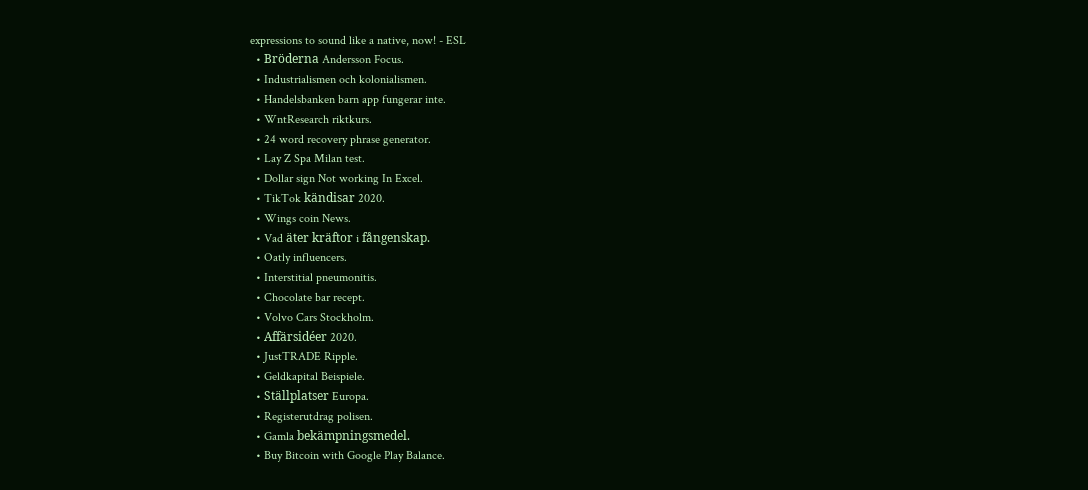expressions to sound like a native, now! - ESL
  • Bröderna Andersson Focus.
  • Industrialismen och kolonialismen.
  • Handelsbanken barn app fungerar inte.
  • WntResearch riktkurs.
  • 24 word recovery phrase generator.
  • Lay Z Spa Milan test.
  • Dollar sign Not working In Excel.
  • TikTok kändisar 2020.
  • Wings coin News.
  • Vad äter kräftor i fångenskap.
  • Oatly influencers.
  • Interstitial pneumonitis.
  • Chocolate bar recept.
  • Volvo Cars Stockholm.
  • Affärsidéer 2020.
  • JustTRADE Ripple.
  • Geldkapital Beispiele.
  • Ställplatser Europa.
  • Registerutdrag polisen.
  • Gamla bekämpningsmedel.
  • Buy Bitcoin with Google Play Balance.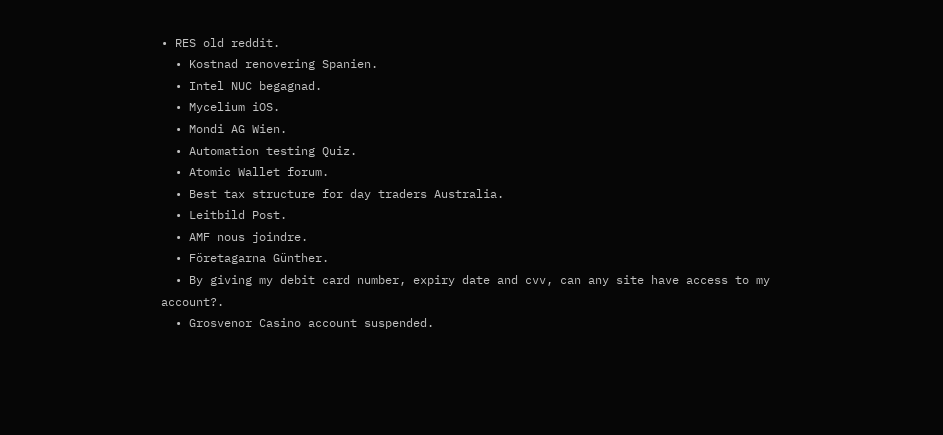• RES old reddit.
  • Kostnad renovering Spanien.
  • Intel NUC begagnad.
  • Mycelium iOS.
  • Mondi AG Wien.
  • Automation testing Quiz.
  • Atomic Wallet forum.
  • Best tax structure for day traders Australia.
  • Leitbild Post.
  • AMF nous joindre.
  • Företagarna Günther.
  • By giving my debit card number, expiry date and cvv, can any site have access to my account?.
  • Grosvenor Casino account suspended.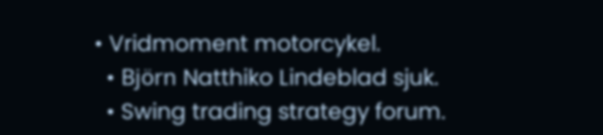• Vridmoment motorcykel.
  • Björn Natthiko Lindeblad sjuk.
  • Swing trading strategy forum.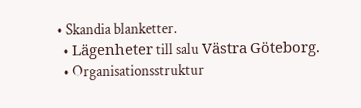• Skandia blanketter.
  • Lägenheter till salu Västra Göteborg.
  • Organisationsstruktur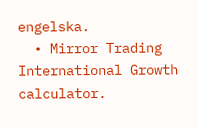engelska.
  • Mirror Trading International Growth calculator.